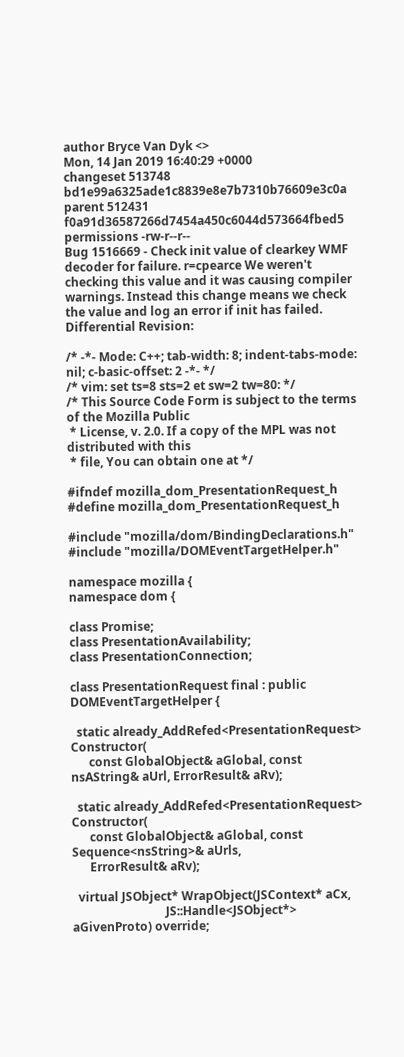author Bryce Van Dyk <>
Mon, 14 Jan 2019 16:40:29 +0000
changeset 513748 bd1e99a6325ade1c8839e8e7b7310b76609e3c0a
parent 512431 f0a91d36587266d7454a450c6044d573664fbed5
permissions -rw-r--r--
Bug 1516669 - Check init value of clearkey WMF decoder for failure. r=cpearce We weren't checking this value and it was causing compiler warnings. Instead this change means we check the value and log an error if init has failed. Differential Revision:

/* -*- Mode: C++; tab-width: 8; indent-tabs-mode: nil; c-basic-offset: 2 -*- */
/* vim: set ts=8 sts=2 et sw=2 tw=80: */
/* This Source Code Form is subject to the terms of the Mozilla Public
 * License, v. 2.0. If a copy of the MPL was not distributed with this
 * file, You can obtain one at */

#ifndef mozilla_dom_PresentationRequest_h
#define mozilla_dom_PresentationRequest_h

#include "mozilla/dom/BindingDeclarations.h"
#include "mozilla/DOMEventTargetHelper.h"

namespace mozilla {
namespace dom {

class Promise;
class PresentationAvailability;
class PresentationConnection;

class PresentationRequest final : public DOMEventTargetHelper {

  static already_AddRefed<PresentationRequest> Constructor(
      const GlobalObject& aGlobal, const nsAString& aUrl, ErrorResult& aRv);

  static already_AddRefed<PresentationRequest> Constructor(
      const GlobalObject& aGlobal, const Sequence<nsString>& aUrls,
      ErrorResult& aRv);

  virtual JSObject* WrapObject(JSContext* aCx,
                               JS::Handle<JSObject*> aGivenProto) override;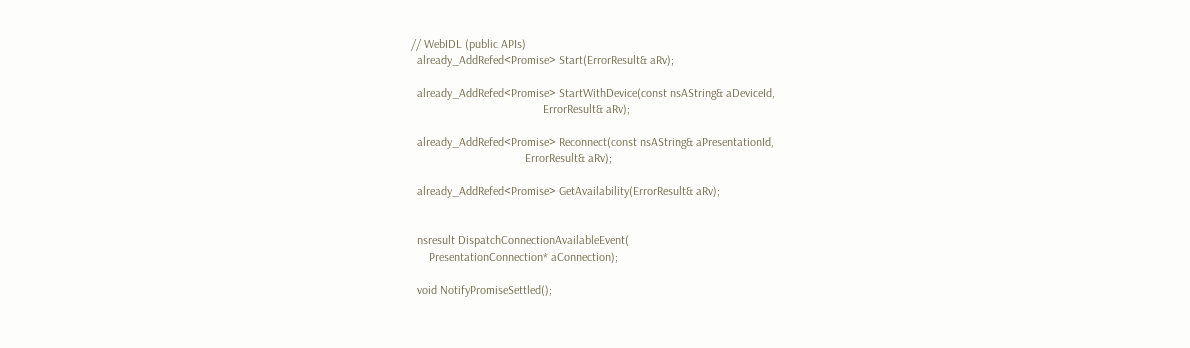// WebIDL (public APIs)
  already_AddRefed<Promise> Start(ErrorResult& aRv);

  already_AddRefed<Promise> StartWithDevice(const nsAString& aDeviceId,
                                            ErrorResult& aRv);

  already_AddRefed<Promise> Reconnect(const nsAString& aPresentationId,
                                      ErrorResult& aRv);

  already_AddRefed<Promise> GetAvailability(ErrorResult& aRv);


  nsresult DispatchConnectionAvailableEvent(
      PresentationConnection* aConnection);

  void NotifyPromiseSettled();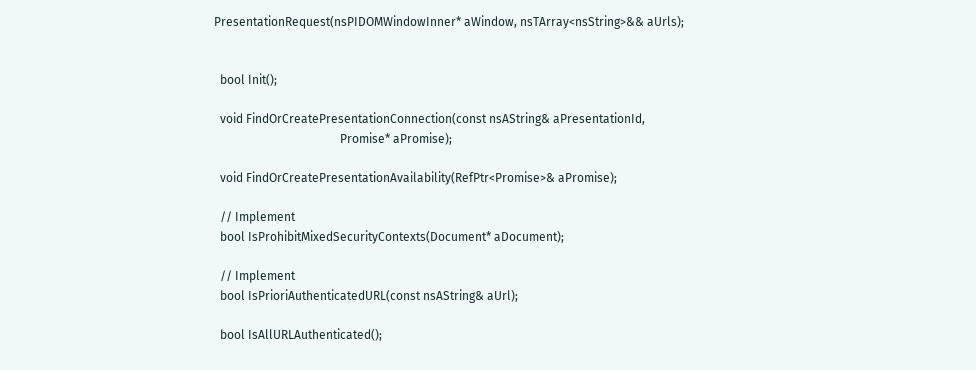PresentationRequest(nsPIDOMWindowInner* aWindow, nsTArray<nsString>&& aUrls);


  bool Init();

  void FindOrCreatePresentationConnection(const nsAString& aPresentationId,
                                          Promise* aPromise);

  void FindOrCreatePresentationAvailability(RefPtr<Promise>& aPromise);

  // Implement
  bool IsProhibitMixedSecurityContexts(Document* aDocument);

  // Implement
  bool IsPrioriAuthenticatedURL(const nsAString& aUrl);

  bool IsAllURLAuthenticated();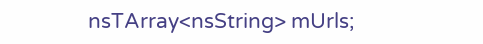nsTArray<nsString> mUrls;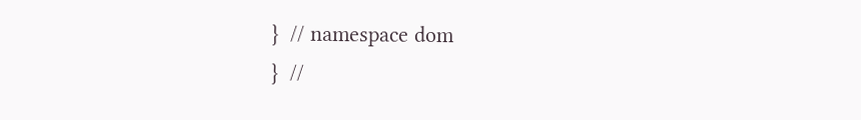}  // namespace dom
}  //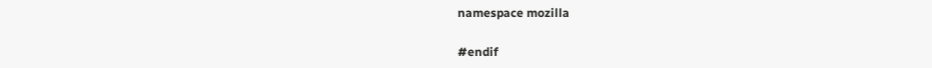namespace mozilla

#endif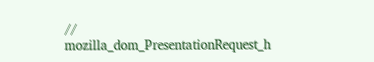// mozilla_dom_PresentationRequest_h